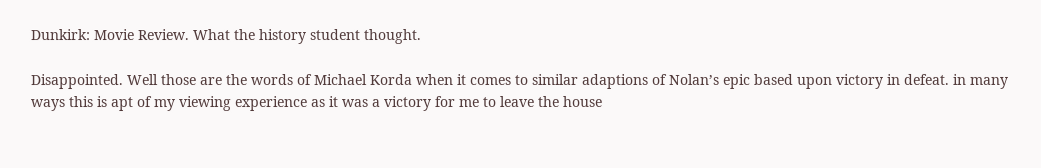Dunkirk: Movie Review. What the history student thought.

Disappointed. Well those are the words of Michael Korda when it comes to similar adaptions of Nolan’s epic based upon victory in defeat. in many ways this is apt of my viewing experience as it was a victory for me to leave the house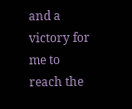and a victory for me to reach the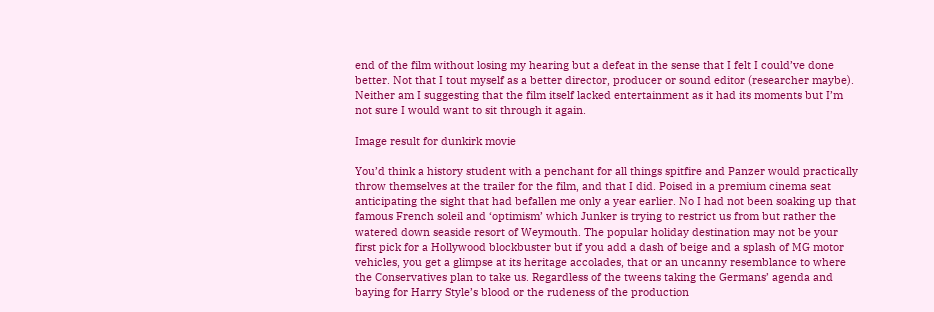end of the film without losing my hearing but a defeat in the sense that I felt I could’ve done better. Not that I tout myself as a better director, producer or sound editor (researcher maybe). Neither am I suggesting that the film itself lacked entertainment as it had its moments but I’m not sure I would want to sit through it again.

Image result for dunkirk movie

You’d think a history student with a penchant for all things spitfire and Panzer would practically throw themselves at the trailer for the film, and that I did. Poised in a premium cinema seat anticipating the sight that had befallen me only a year earlier. No I had not been soaking up that famous French soleil and ‘optimism’ which Junker is trying to restrict us from but rather the watered down seaside resort of Weymouth. The popular holiday destination may not be your first pick for a Hollywood blockbuster but if you add a dash of beige and a splash of MG motor vehicles, you get a glimpse at its heritage accolades, that or an uncanny resemblance to where the Conservatives plan to take us. Regardless of the tweens taking the Germans’ agenda and baying for Harry Style’s blood or the rudeness of the production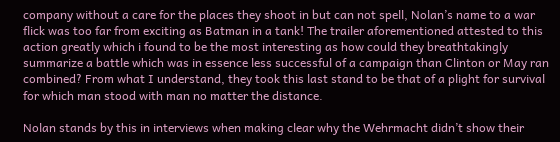company without a care for the places they shoot in but can not spell, Nolan’s name to a war flick was too far from exciting as Batman in a tank! The trailer aforementioned attested to this action greatly which i found to be the most interesting as how could they breathtakingly summarize a battle which was in essence less successful of a campaign than Clinton or May ran combined? From what I understand, they took this last stand to be that of a plight for survival for which man stood with man no matter the distance.

Nolan stands by this in interviews when making clear why the Wehrmacht didn’t show their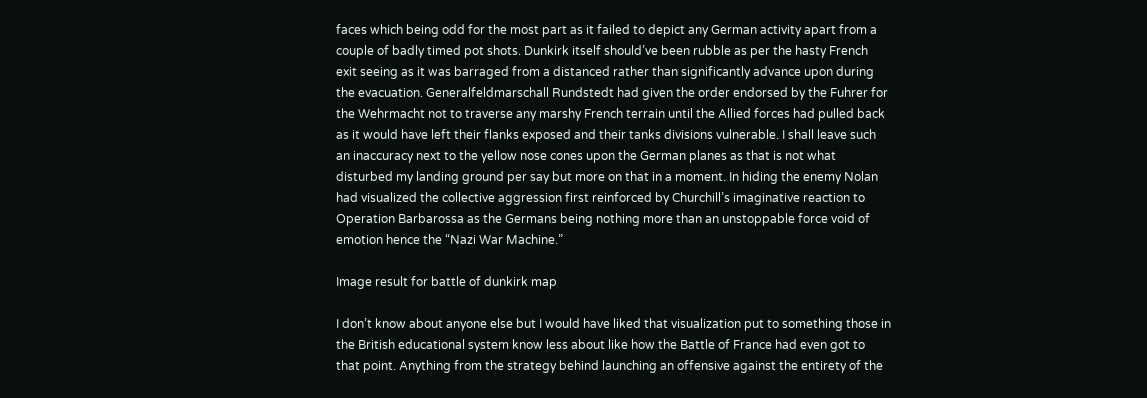faces which being odd for the most part as it failed to depict any German activity apart from a couple of badly timed pot shots. Dunkirk itself should’ve been rubble as per the hasty French exit seeing as it was barraged from a distanced rather than significantly advance upon during the evacuation. Generalfeldmarschall Rundstedt had given the order endorsed by the Fuhrer for the Wehrmacht not to traverse any marshy French terrain until the Allied forces had pulled back as it would have left their flanks exposed and their tanks divisions vulnerable. I shall leave such an inaccuracy next to the yellow nose cones upon the German planes as that is not what disturbed my landing ground per say but more on that in a moment. In hiding the enemy Nolan had visualized the collective aggression first reinforced by Churchill’s imaginative reaction to Operation Barbarossa as the Germans being nothing more than an unstoppable force void of emotion hence the “Nazi War Machine.”

Image result for battle of dunkirk map

I don’t know about anyone else but I would have liked that visualization put to something those in the British educational system know less about like how the Battle of France had even got to that point. Anything from the strategy behind launching an offensive against the entirety of the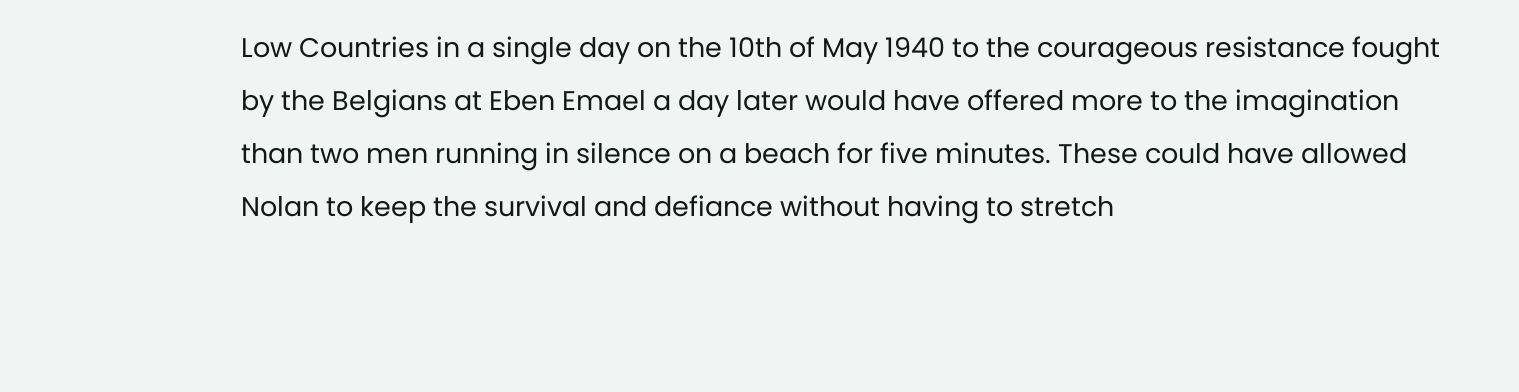Low Countries in a single day on the 10th of May 1940 to the courageous resistance fought by the Belgians at Eben Emael a day later would have offered more to the imagination than two men running in silence on a beach for five minutes. These could have allowed Nolan to keep the survival and defiance without having to stretch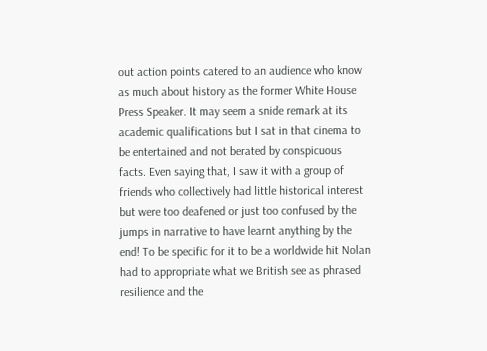out action points catered to an audience who know as much about history as the former White House Press Speaker. It may seem a snide remark at its academic qualifications but I sat in that cinema to be entertained and not berated by conspicuous facts. Even saying that, I saw it with a group of friends who collectively had little historical interest but were too deafened or just too confused by the jumps in narrative to have learnt anything by the end! To be specific for it to be a worldwide hit Nolan had to appropriate what we British see as phrased resilience and the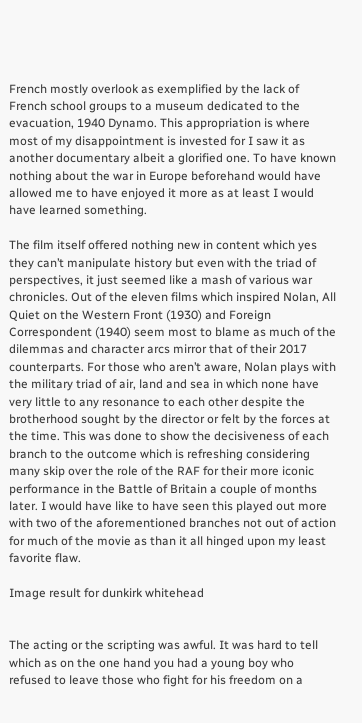French mostly overlook as exemplified by the lack of French school groups to a museum dedicated to the evacuation, 1940 Dynamo. This appropriation is where most of my disappointment is invested for I saw it as another documentary albeit a glorified one. To have known nothing about the war in Europe beforehand would have allowed me to have enjoyed it more as at least I would have learned something.

The film itself offered nothing new in content which yes they can’t manipulate history but even with the triad of perspectives, it just seemed like a mash of various war chronicles. Out of the eleven films which inspired Nolan, All Quiet on the Western Front (1930) and Foreign Correspondent (1940) seem most to blame as much of the dilemmas and character arcs mirror that of their 2017 counterparts. For those who aren’t aware, Nolan plays with the military triad of air, land and sea in which none have very little to any resonance to each other despite the brotherhood sought by the director or felt by the forces at the time. This was done to show the decisiveness of each branch to the outcome which is refreshing considering many skip over the role of the RAF for their more iconic performance in the Battle of Britain a couple of months later. I would have like to have seen this played out more with two of the aforementioned branches not out of action for much of the movie as than it all hinged upon my least favorite flaw.

Image result for dunkirk whitehead


The acting or the scripting was awful. It was hard to tell which as on the one hand you had a young boy who refused to leave those who fight for his freedom on a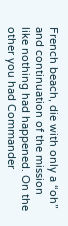French beach, die with only a “oh” and continuation of the mission like nothing had happened. On the other you had Commander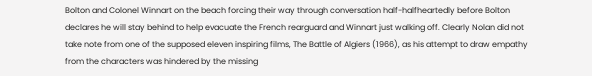Bolton and Colonel Winnart on the beach forcing their way through conversation half-halfheartedly before Bolton declares he will stay behind to help evacuate the French rearguard and Winnart just walking off. Clearly Nolan did not take note from one of the supposed eleven inspiring films, The Battle of Algiers (1966), as his attempt to draw empathy from the characters was hindered by the missing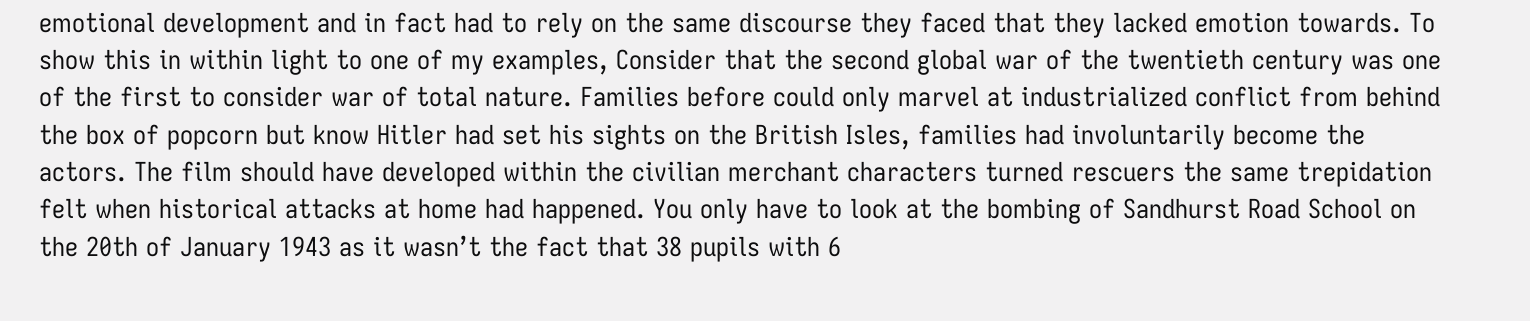emotional development and in fact had to rely on the same discourse they faced that they lacked emotion towards. To show this in within light to one of my examples, Consider that the second global war of the twentieth century was one of the first to consider war of total nature. Families before could only marvel at industrialized conflict from behind the box of popcorn but know Hitler had set his sights on the British Isles, families had involuntarily become the actors. The film should have developed within the civilian merchant characters turned rescuers the same trepidation felt when historical attacks at home had happened. You only have to look at the bombing of Sandhurst Road School on the 20th of January 1943 as it wasn’t the fact that 38 pupils with 6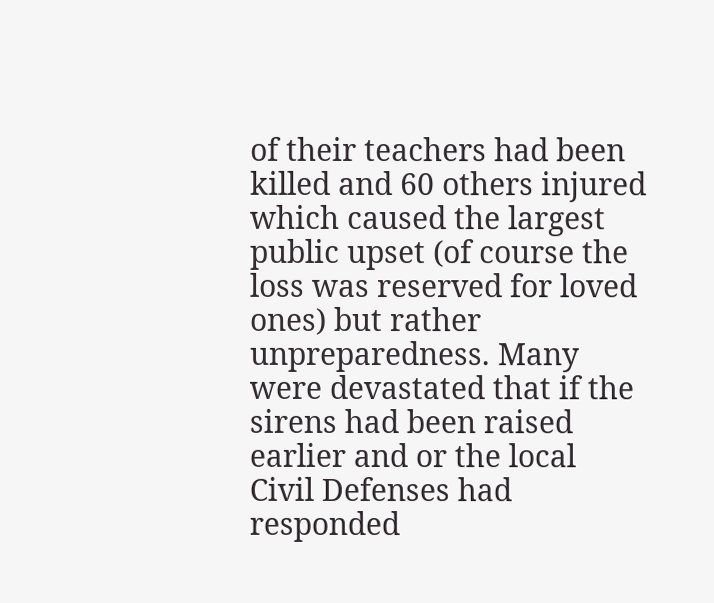of their teachers had been killed and 60 others injured which caused the largest public upset (of course the loss was reserved for loved ones) but rather unpreparedness. Many were devastated that if the sirens had been raised earlier and or the local Civil Defenses had responded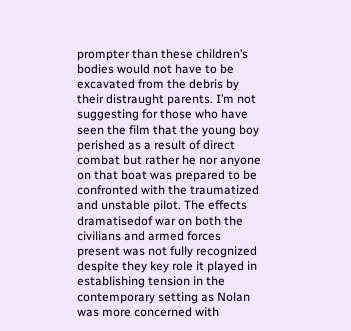prompter than these children’s bodies would not have to be excavated from the debris by their distraught parents. I’m not suggesting for those who have seen the film that the young boy perished as a result of direct combat but rather he nor anyone on that boat was prepared to be confronted with the traumatized and unstable pilot. The effects dramatisedof war on both the civilians and armed forces present was not fully recognized despite they key role it played in establishing tension in the contemporary setting as Nolan was more concerned with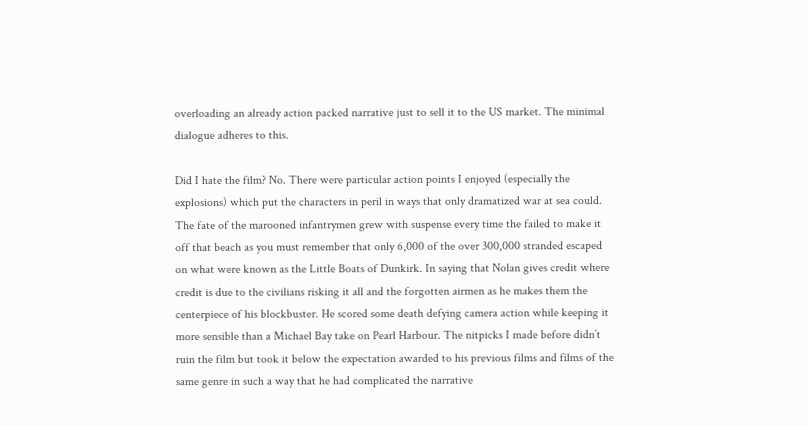overloading an already action packed narrative just to sell it to the US market. The minimal dialogue adheres to this.

Did I hate the film? No. There were particular action points I enjoyed (especially the explosions) which put the characters in peril in ways that only dramatized war at sea could. The fate of the marooned infantrymen grew with suspense every time the failed to make it off that beach as you must remember that only 6,000 of the over 300,000 stranded escaped on what were known as the Little Boats of Dunkirk. In saying that Nolan gives credit where credit is due to the civilians risking it all and the forgotten airmen as he makes them the centerpiece of his blockbuster. He scored some death defying camera action while keeping it more sensible than a Michael Bay take on Pearl Harbour. The nitpicks I made before didn’t ruin the film but took it below the expectation awarded to his previous films and films of the same genre in such a way that he had complicated the narrative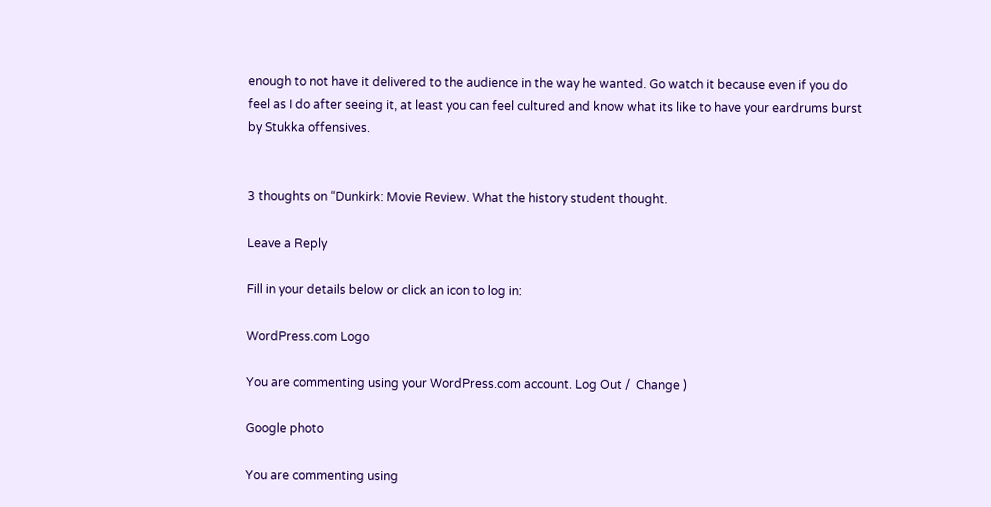enough to not have it delivered to the audience in the way he wanted. Go watch it because even if you do feel as I do after seeing it, at least you can feel cultured and know what its like to have your eardrums burst by Stukka offensives.


3 thoughts on “Dunkirk: Movie Review. What the history student thought.

Leave a Reply

Fill in your details below or click an icon to log in:

WordPress.com Logo

You are commenting using your WordPress.com account. Log Out /  Change )

Google photo

You are commenting using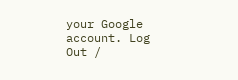your Google account. Log Out /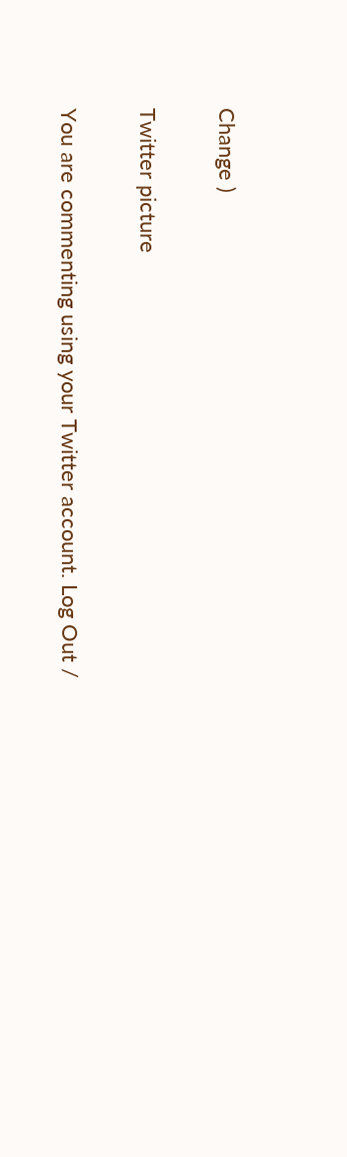Change )

Twitter picture

You are commenting using your Twitter account. Log Out /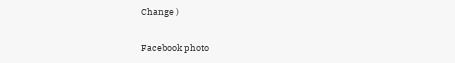Change )

Facebook photo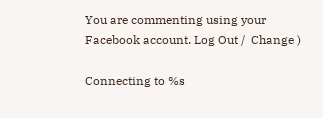You are commenting using your Facebook account. Log Out /  Change )

Connecting to %s